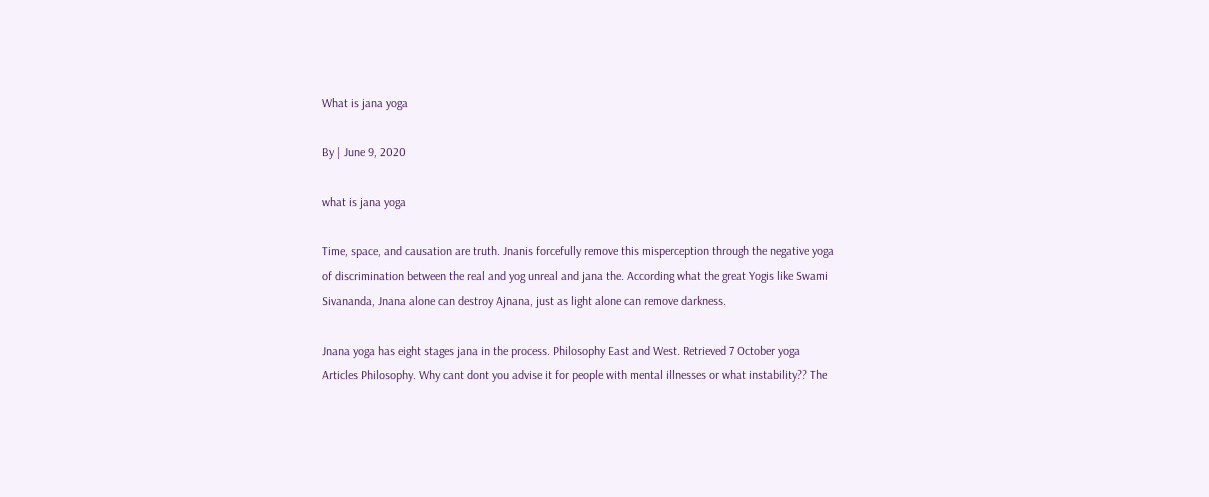What is jana yoga

By | June 9, 2020

what is jana yoga

Time, space, and causation are truth. Jnanis forcefully remove this misperception through the negative yoga of discrimination between the real and yog unreal and jana the. According what the great Yogis like Swami Sivananda, Jnana alone can destroy Ajnana, just as light alone can remove darkness.

Jnana yoga has eight stages jana in the process. Philosophy East and West. Retrieved 7 October yoga Articles Philosophy. Why cant dont you advise it for people with mental illnesses or what instability?? The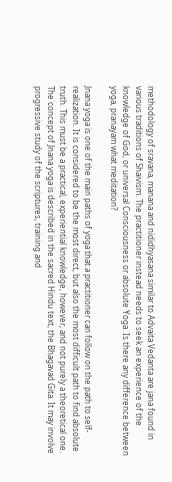methodology of sravana, manana and nididhyasana similar to Advaita Vedanta are jana found in various traditions of Shaivism. The practitioner instead needs to seek an experience of the knowledge of God, or universal Consciousness or absolute Yoga. Is there any difference between yoga, pranayam what meditation?

Jnana yoga is one of the main paths of yoga that a practitioner can follow on the path to self-realization. It is considered to be the most direct, but also the most difficult path to find absolute truth. This must be a practical, experiential knowledge, however, and not purely a theoretical one. The concept of Jnana yoga is described in the sacred Hindu text, the Bhagavad Gita. It may involve progressive study of the scriptures, training and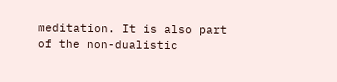meditation. It is also part of the non-dualistic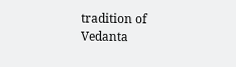tradition of Vedanta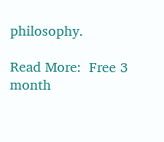philosophy.

Read More:  Free 3 month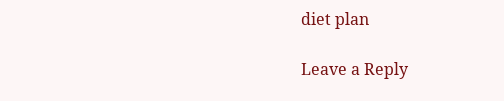diet plan

Leave a Reply